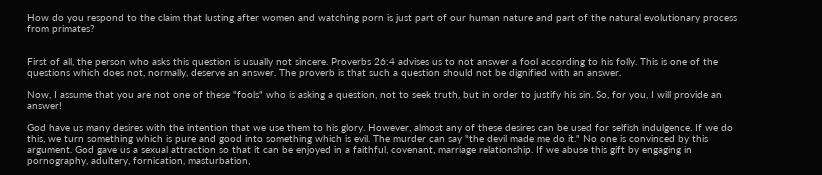How do you respond to the claim that lusting after women and watching porn is just part of our human nature and part of the natural evolutionary process from primates?


First of all, the person who asks this question is usually not sincere. Proverbs 26:4 advises us to not answer a fool according to his folly. This is one of the questions which does not, normally, deserve an answer. The proverb is that such a question should not be dignified with an answer.

Now, I assume that you are not one of these "fools" who is asking a question, not to seek truth, but in order to justify his sin. So, for you, I will provide an answer!

God have us many desires with the intention that we use them to his glory. However, almost any of these desires can be used for selfish indulgence. If we do this, we turn something which is pure and good into something which is evil. The murder can say "the devil made me do it." No one is convinced by this argument. God gave us a sexual attraction so that it can be enjoyed in a faithful, covenant, marriage relationship. If we abuse this gift by engaging in pornography, adultery, fornication, masturbation,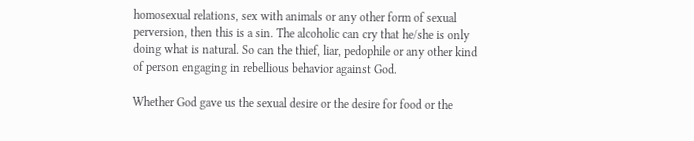homosexual relations, sex with animals or any other form of sexual perversion, then this is a sin. The alcoholic can cry that he/she is only doing what is natural. So can the thief, liar, pedophile or any other kind of person engaging in rebellious behavior against God.

Whether God gave us the sexual desire or the desire for food or the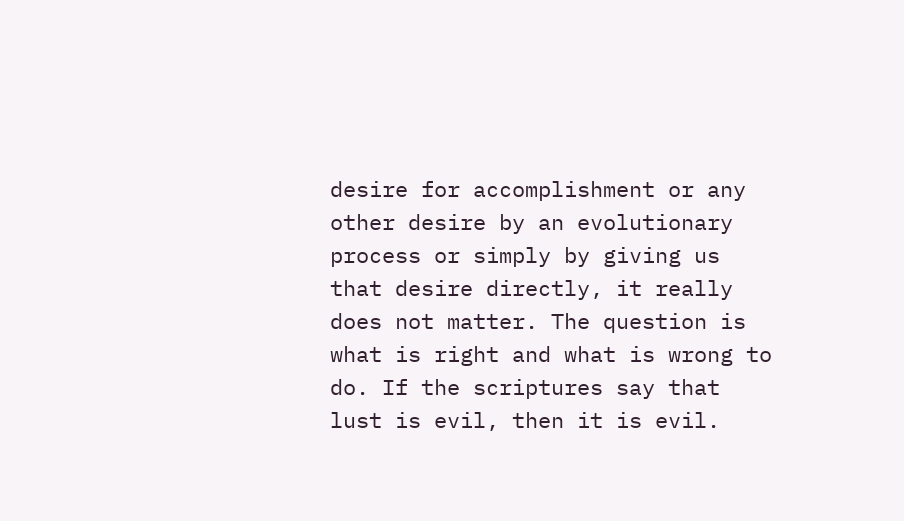desire for accomplishment or any other desire by an evolutionary process or simply by giving us that desire directly, it really does not matter. The question is what is right and what is wrong to do. If the scriptures say that lust is evil, then it is evil.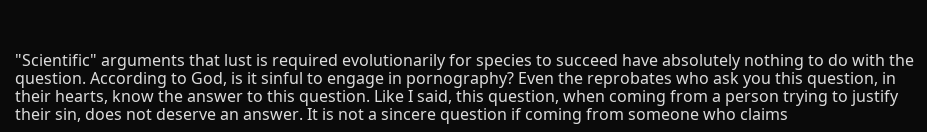"Scientific" arguments that lust is required evolutionarily for species to succeed have absolutely nothing to do with the question. According to God, is it sinful to engage in pornography? Even the reprobates who ask you this question, in their hearts, know the answer to this question. Like I said, this question, when coming from a person trying to justify their sin, does not deserve an answer. It is not a sincere question if coming from someone who claims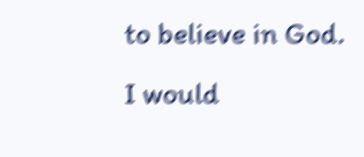to believe in God. I would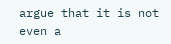argue that it is not even a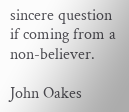sincere question if coming from a non-believer.

John Oakes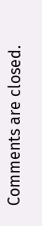Comments are closed.